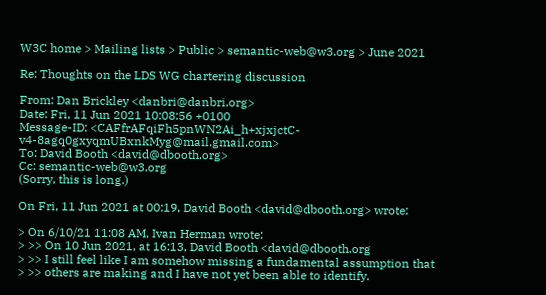W3C home > Mailing lists > Public > semantic-web@w3.org > June 2021

Re: Thoughts on the LDS WG chartering discussion

From: Dan Brickley <danbri@danbri.org>
Date: Fri, 11 Jun 2021 10:08:56 +0100
Message-ID: <CAFfrAFqiFh5pnWN2Ai_h+xjxjctC-v4-8agq0gxyqmUBxnkMyg@mail.gmail.com>
To: David Booth <david@dbooth.org>
Cc: semantic-web@w3.org
(Sorry, this is long.)

On Fri, 11 Jun 2021 at 00:19, David Booth <david@dbooth.org> wrote:

> On 6/10/21 11:08 AM, Ivan Herman wrote:
> >> On 10 Jun 2021, at 16:13, David Booth <david@dbooth.org
> >> I still feel like I am somehow missing a fundamental assumption that
> >> others are making and I have not yet been able to identify.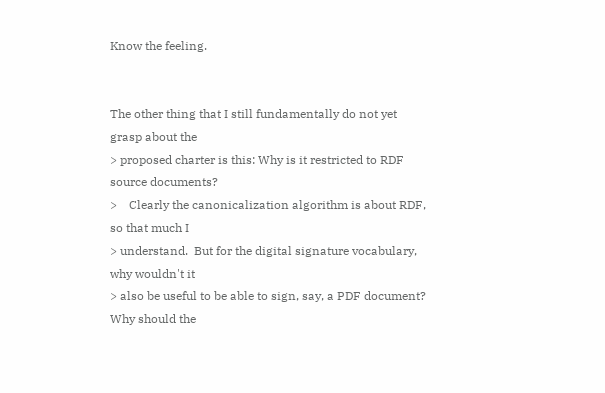Know the feeling.


The other thing that I still fundamentally do not yet grasp about the
> proposed charter is this: Why is it restricted to RDF source documents?
>    Clearly the canonicalization algorithm is about RDF, so that much I
> understand.  But for the digital signature vocabulary, why wouldn't it
> also be useful to be able to sign, say, a PDF document?  Why should the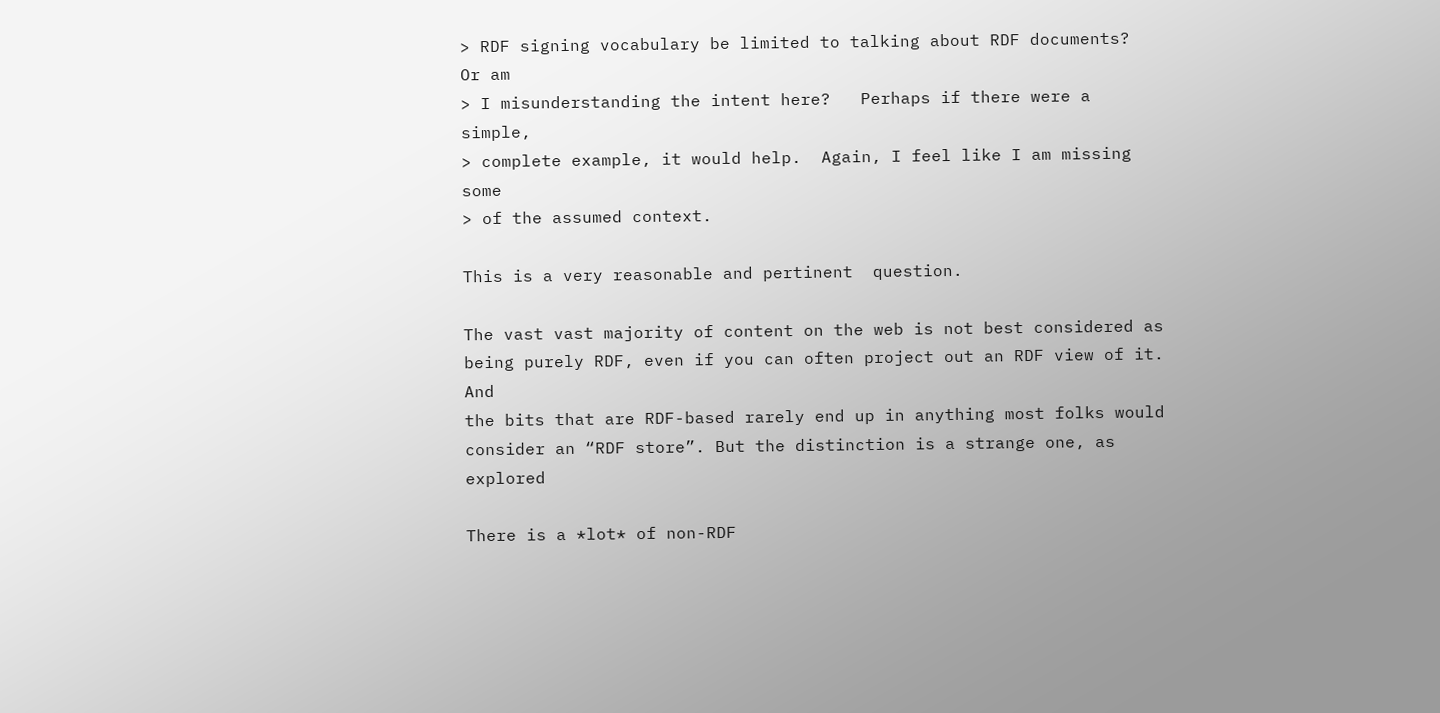> RDF signing vocabulary be limited to talking about RDF documents?  Or am
> I misunderstanding the intent here?   Perhaps if there were a simple,
> complete example, it would help.  Again, I feel like I am missing some
> of the assumed context.

This is a very reasonable and pertinent  question.

The vast vast majority of content on the web is not best considered as
being purely RDF, even if you can often project out an RDF view of it. And
the bits that are RDF-based rarely end up in anything most folks would
consider an “RDF store”. But the distinction is a strange one, as explored

There is a *lot* of non-RDF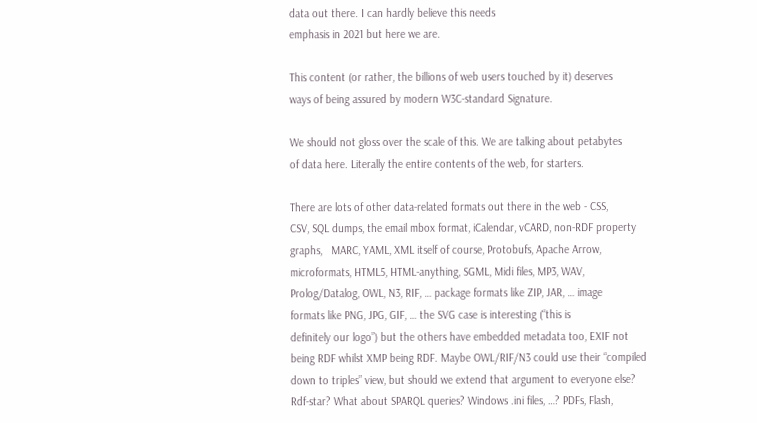data out there. I can hardly believe this needs
emphasis in 2021 but here we are.

This content (or rather, the billions of web users touched by it) deserves
ways of being assured by modern W3C-standard Signature.

We should not gloss over the scale of this. We are talking about petabytes
of data here. Literally the entire contents of the web, for starters.

There are lots of other data-related formats out there in the web - CSS,
CSV, SQL dumps, the email mbox format, iCalendar, vCARD, non-RDF property
graphs,   MARC, YAML, XML itself of course, Protobufs, Apache Arrow,
microformats, HTML5, HTML-anything, SGML, Midi files, MP3, WAV,
Prolog/Datalog, OWL, N3, RIF, … package formats like ZIP, JAR, … image
formats like PNG, JPG, GIF, … the SVG case is interesting (“this is
definitely our logo”) but the others have embedded metadata too, EXIF not
being RDF whilst XMP being RDF. Maybe OWL/RIF/N3 could use their “compiled
down to triples” view, but should we extend that argument to everyone else?
Rdf-star? What about SPARQL queries? Windows .ini files, …? PDFs, Flash,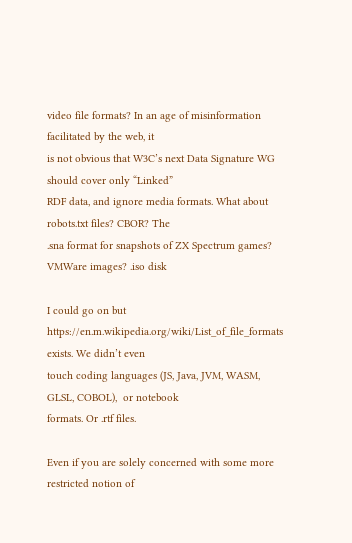video file formats? In an age of misinformation facilitated by the web, it
is not obvious that W3C’s next Data Signature WG should cover only “Linked”
RDF data, and ignore media formats. What about robots.txt files? CBOR? The
.sna format for snapshots of ZX Spectrum games? VMWare images? .iso disk

I could go on but
https://en.m.wikipedia.org/wiki/List_of_file_formats exists. We didn’t even
touch coding languages (JS, Java, JVM, WASM, GLSL, COBOL),  or notebook
formats. Or .rtf files.

Even if you are solely concerned with some more restricted notion of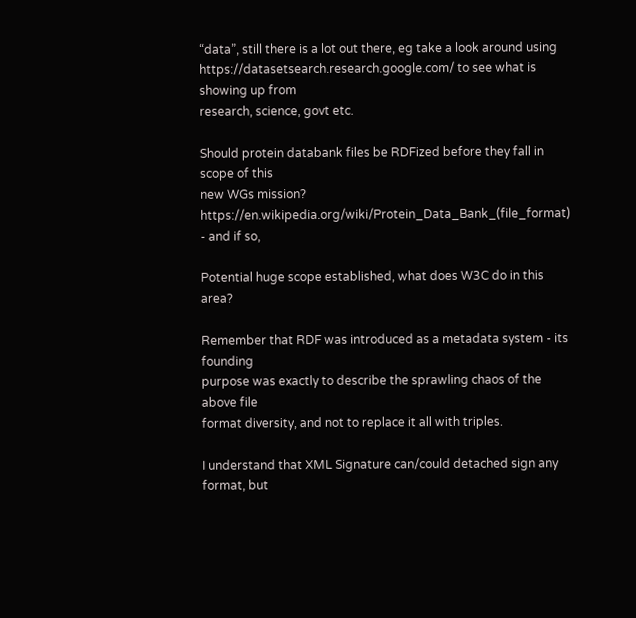“data”, still there is a lot out there, eg take a look around using
https://datasetsearch.research.google.com/ to see what is showing up from
research, science, govt etc.

Should protein databank files be RDFized before they fall in scope of this
new WGs mission?
https://en.wikipedia.org/wiki/Protein_Data_Bank_(file_format) - and if so,

Potential huge scope established, what does W3C do in this area?

Remember that RDF was introduced as a metadata system - its founding
purpose was exactly to describe the sprawling chaos of the above file
format diversity, and not to replace it all with triples.

I understand that XML Signature can/could detached sign any format, but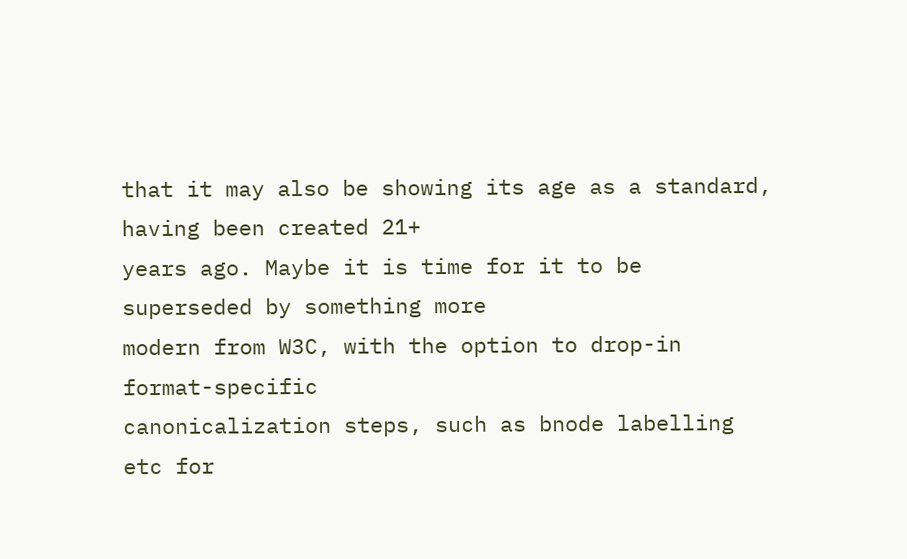that it may also be showing its age as a standard, having been created 21+
years ago. Maybe it is time for it to be superseded by something more
modern from W3C, with the option to drop-in format-specific
canonicalization steps, such as bnode labelling etc for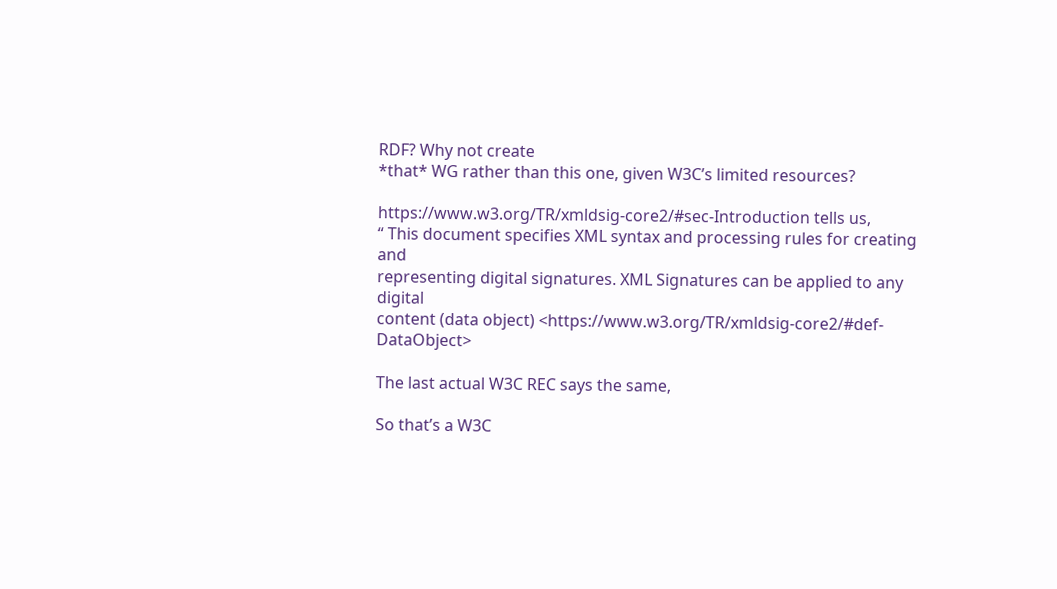RDF? Why not create
*that* WG rather than this one, given W3C’s limited resources?

https://www.w3.org/TR/xmldsig-core2/#sec-Introduction tells us,
“ This document specifies XML syntax and processing rules for creating and
representing digital signatures. XML Signatures can be applied to any digital
content (data object) <https://www.w3.org/TR/xmldsig-core2/#def-DataObject>

The last actual W3C REC says the same,

So that’s a W3C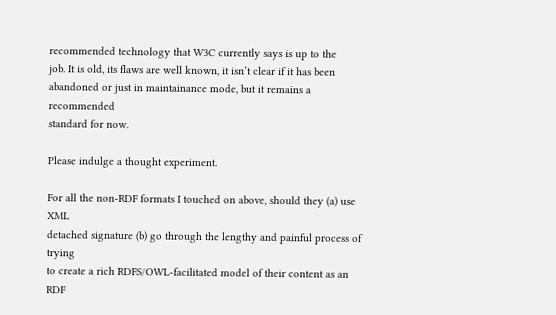recommended technology that W3C currently says is up to the
job. It is old, its flaws are well known, it isn’t clear if it has been
abandoned or just in maintainance mode, but it remains a recommended
standard for now.

Please indulge a thought experiment.

For all the non-RDF formats I touched on above, should they (a) use XML
detached signature (b) go through the lengthy and painful process of trying
to create a rich RDFS/OWL-facilitated model of their content as an RDF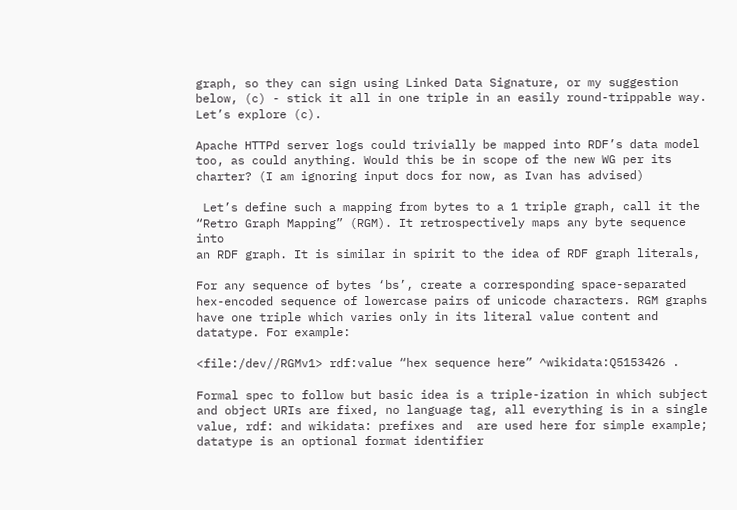graph, so they can sign using Linked Data Signature, or my suggestion
below, (c) - stick it all in one triple in an easily round-trippable way.
Let’s explore (c).

Apache HTTPd server logs could trivially be mapped into RDF’s data model
too, as could anything. Would this be in scope of the new WG per its
charter? (I am ignoring input docs for now, as Ivan has advised)

 Let’s define such a mapping from bytes to a 1 triple graph, call it the
“Retro Graph Mapping” (RGM). It retrospectively maps any byte sequence into
an RDF graph. It is similar in spirit to the idea of RDF graph literals,

For any sequence of bytes ‘bs’, create a corresponding space-separated
hex-encoded sequence of lowercase pairs of unicode characters. RGM graphs
have one triple which varies only in its literal value content and
datatype. For example:

<file:/dev//RGMv1> rdf:value “hex sequence here” ^wikidata:Q5153426 .

Formal spec to follow but basic idea is a triple-ization in which subject
and object URIs are fixed, no language tag, all everything is in a single
value, rdf: and wikidata: prefixes and  are used here for simple example;
datatype is an optional format identifier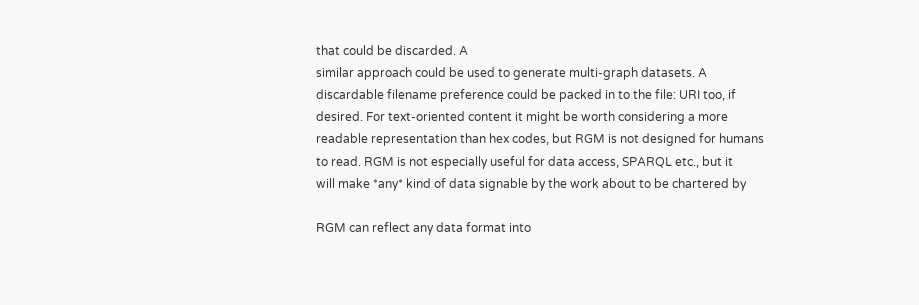that could be discarded. A
similar approach could be used to generate multi-graph datasets. A
discardable filename preference could be packed in to the file: URI too, if
desired. For text-oriented content it might be worth considering a more
readable representation than hex codes, but RGM is not designed for humans
to read. RGM is not especially useful for data access, SPARQL etc., but it
will make *any* kind of data signable by the work about to be chartered by

RGM can reflect any data format into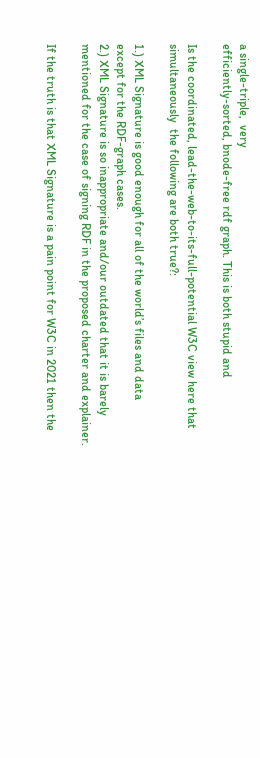a single-triple,  very
efficiently-sorted, bnode-free rdf graph. This is both stupid and

Is the coordinated, lead-the-web-to-its-full-potential W3C view here that
simultaneously  the following are both true?:

1.) XML Signature is good enough for all of the world’s files and data
except for the RDF-graph cases.
2.) XML Signature is so inappropriate and/our outdated that it is barely
mentioned for the case of signing RDF in the proposed charter and explainer.

If the truth is that XML Signature is a pain point for W3C in 2021 then the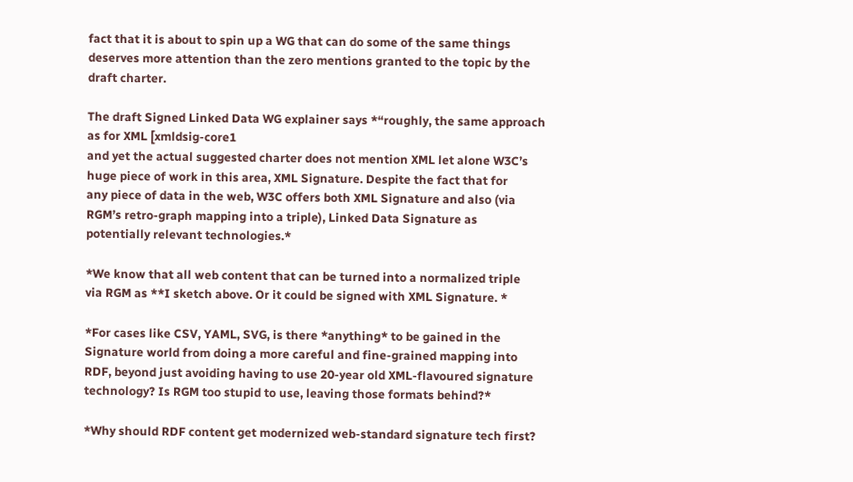fact that it is about to spin up a WG that can do some of the same things
deserves more attention than the zero mentions granted to the topic by the
draft charter.

The draft Signed Linked Data WG explainer says *“roughly, the same approach
as for XML [xmldsig-core1
and yet the actual suggested charter does not mention XML let alone W3C’s
huge piece of work in this area, XML Signature. Despite the fact that for
any piece of data in the web, W3C offers both XML Signature and also (via
RGM’s retro-graph mapping into a triple), Linked Data Signature as
potentially relevant technologies.*

*We know that all web content that can be turned into a normalized triple
via RGM as **I sketch above. Or it could be signed with XML Signature. *

*For cases like CSV, YAML, SVG, is there *anything* to be gained in the
Signature world from doing a more careful and fine-grained mapping into
RDF, beyond just avoiding having to use 20-year old XML-flavoured signature
technology? Is RGM too stupid to use, leaving those formats behind?*

*Why should RDF content get modernized web-standard signature tech first?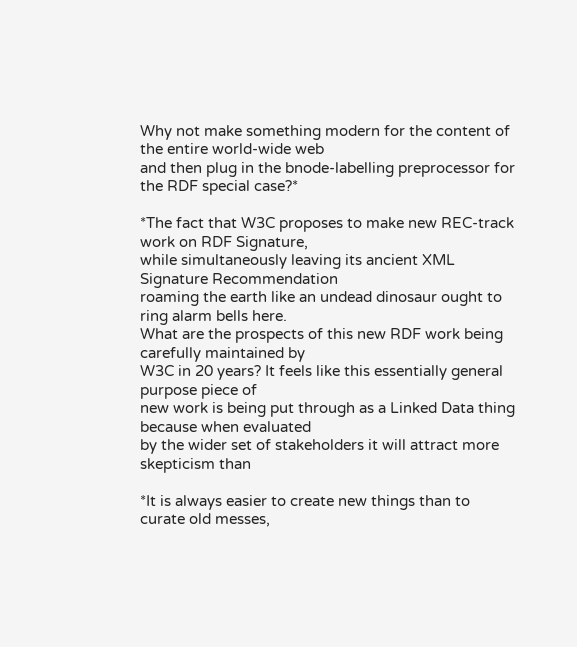Why not make something modern for the content of the entire world-wide web
and then plug in the bnode-labelling preprocessor for the RDF special case?*

*The fact that W3C proposes to make new REC-track work on RDF Signature,
while simultaneously leaving its ancient XML Signature Recommendation
roaming the earth like an undead dinosaur ought to ring alarm bells here.
What are the prospects of this new RDF work being carefully maintained by
W3C in 20 years? It feels like this essentially general purpose piece of
new work is being put through as a Linked Data thing because when evaluated
by the wider set of stakeholders it will attract more skepticism than

*It is always easier to create new things than to curate old messes,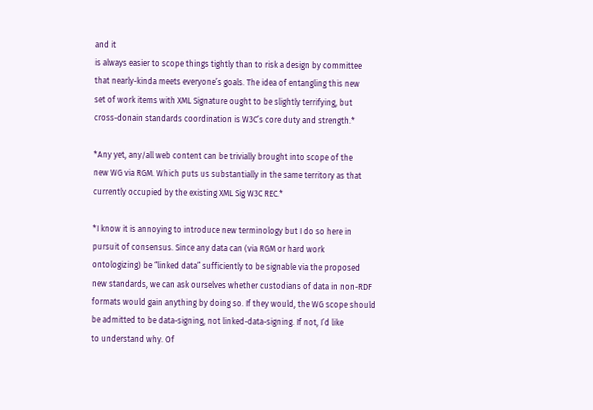and it
is always easier to scope things tightly than to risk a design by committee
that nearly-kinda meets everyone’s goals. The idea of entangling this new
set of work items with XML Signature ought to be slightly terrifying, but
cross-donain standards coordination is W3C’s core duty and strength.*

*Any yet, any/all web content can be trivially brought into scope of the
new WG via RGM. Which puts us substantially in the same territory as that
currently occupied by the existing XML Sig W3C REC.*

*I know it is annoying to introduce new terminology but I do so here in
pursuit of consensus. Since any data can (via RGM or hard work
ontologizing) be “linked data” sufficiently to be signable via the proposed
new standards, we can ask ourselves whether custodians of data in non-RDF
formats would gain anything by doing so. If they would, the WG scope should
be admitted to be data-signing, not linked-data-signing. If not, I’d like
to understand why. Of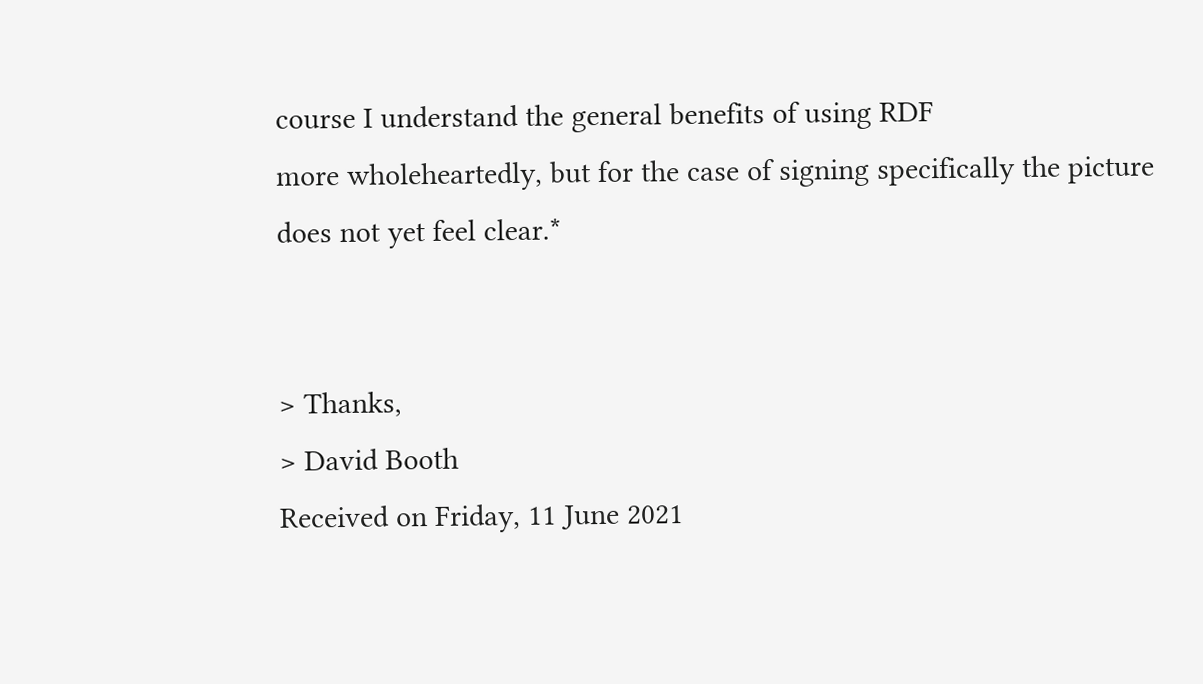course I understand the general benefits of using RDF
more wholeheartedly, but for the case of signing specifically the picture
does not yet feel clear.*


> Thanks,
> David Booth
Received on Friday, 11 June 2021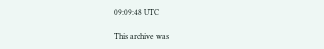09:09:48 UTC

This archive was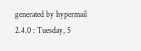generated by hypermail 2.4.0 : Tuesday, 5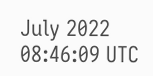July 2022 08:46:09 UTC